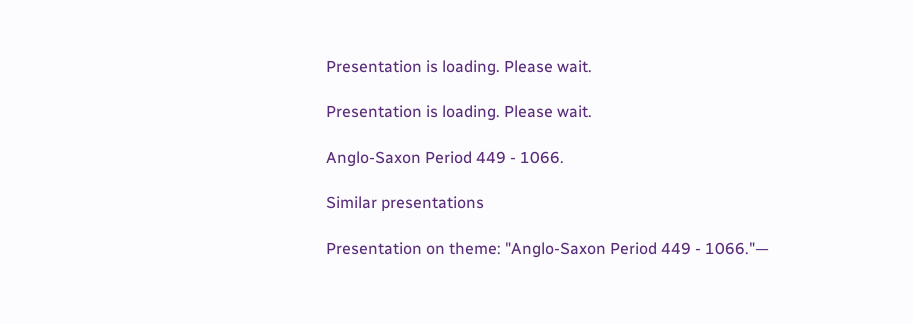Presentation is loading. Please wait.

Presentation is loading. Please wait.

Anglo-Saxon Period 449 - 1066.

Similar presentations

Presentation on theme: "Anglo-Saxon Period 449 - 1066."—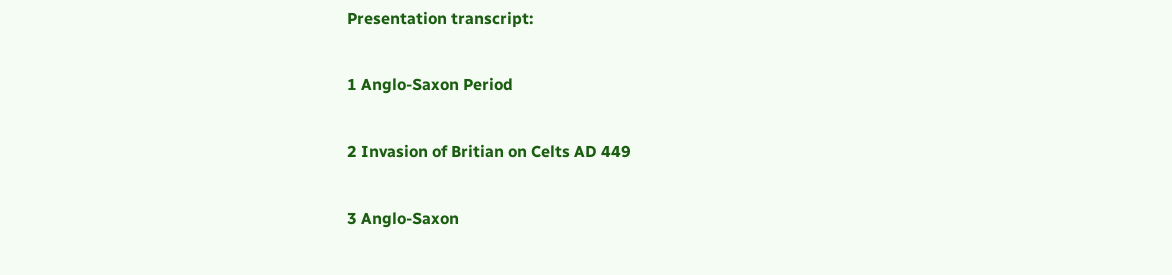Presentation transcript:

1 Anglo-Saxon Period

2 Invasion of Britian on Celts AD 449

3 Anglo-Saxon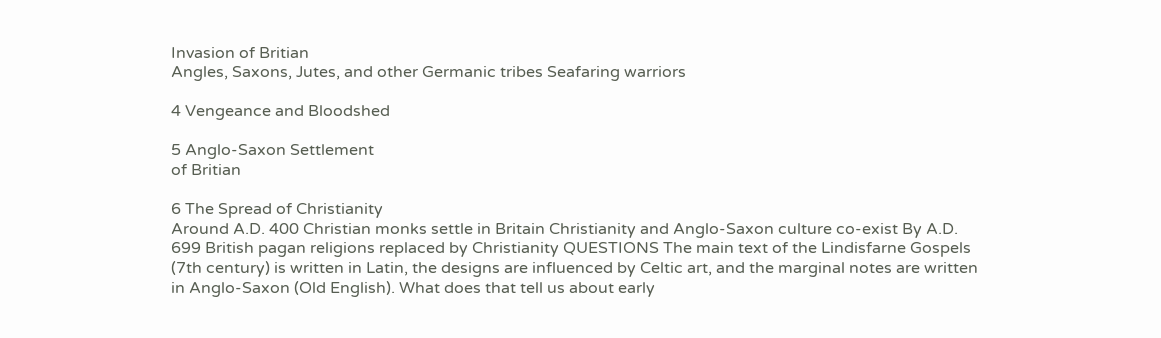Invasion of Britian
Angles, Saxons, Jutes, and other Germanic tribes Seafaring warriors

4 Vengeance and Bloodshed

5 Anglo-Saxon Settlement
of Britian

6 The Spread of Christianity
Around A.D. 400 Christian monks settle in Britain Christianity and Anglo-Saxon culture co-exist By A.D. 699 British pagan religions replaced by Christianity QUESTIONS The main text of the Lindisfarne Gospels (7th century) is written in Latin, the designs are influenced by Celtic art, and the marginal notes are written in Anglo-Saxon (Old English). What does that tell us about early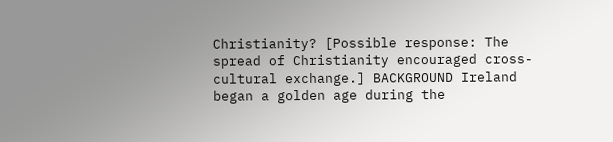Christianity? [Possible response: The spread of Christianity encouraged cross-cultural exchange.] BACKGROUND Ireland began a golden age during the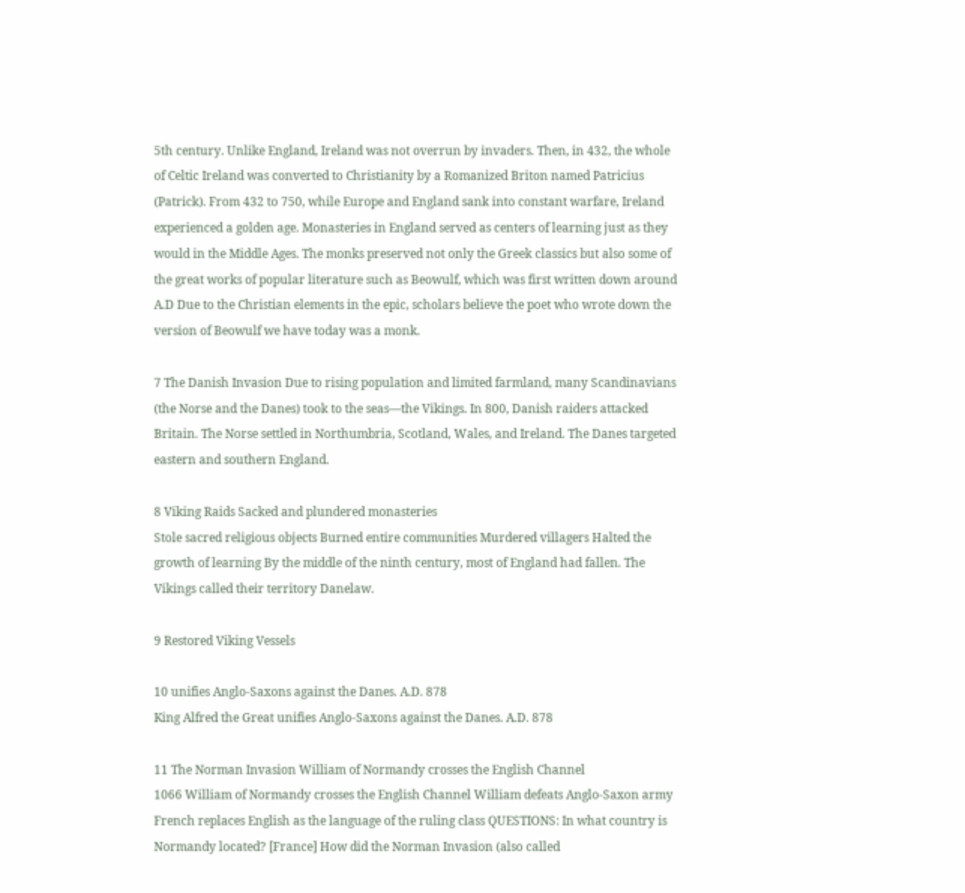5th century. Unlike England, Ireland was not overrun by invaders. Then, in 432, the whole of Celtic Ireland was converted to Christianity by a Romanized Briton named Patricius (Patrick). From 432 to 750, while Europe and England sank into constant warfare, Ireland experienced a golden age. Monasteries in England served as centers of learning just as they would in the Middle Ages. The monks preserved not only the Greek classics but also some of the great works of popular literature such as Beowulf, which was first written down around A.D Due to the Christian elements in the epic, scholars believe the poet who wrote down the version of Beowulf we have today was a monk.

7 The Danish Invasion Due to rising population and limited farmland, many Scandinavians (the Norse and the Danes) took to the seas—the Vikings. In 800, Danish raiders attacked Britain. The Norse settled in Northumbria, Scotland, Wales, and Ireland. The Danes targeted eastern and southern England.

8 Viking Raids Sacked and plundered monasteries
Stole sacred religious objects Burned entire communities Murdered villagers Halted the growth of learning By the middle of the ninth century, most of England had fallen. The Vikings called their territory Danelaw.

9 Restored Viking Vessels

10 unifies Anglo-Saxons against the Danes. A.D. 878
King Alfred the Great unifies Anglo-Saxons against the Danes. A.D. 878

11 The Norman Invasion William of Normandy crosses the English Channel
1066 William of Normandy crosses the English Channel William defeats Anglo-Saxon army French replaces English as the language of the ruling class QUESTIONS: In what country is Normandy located? [France] How did the Norman Invasion (also called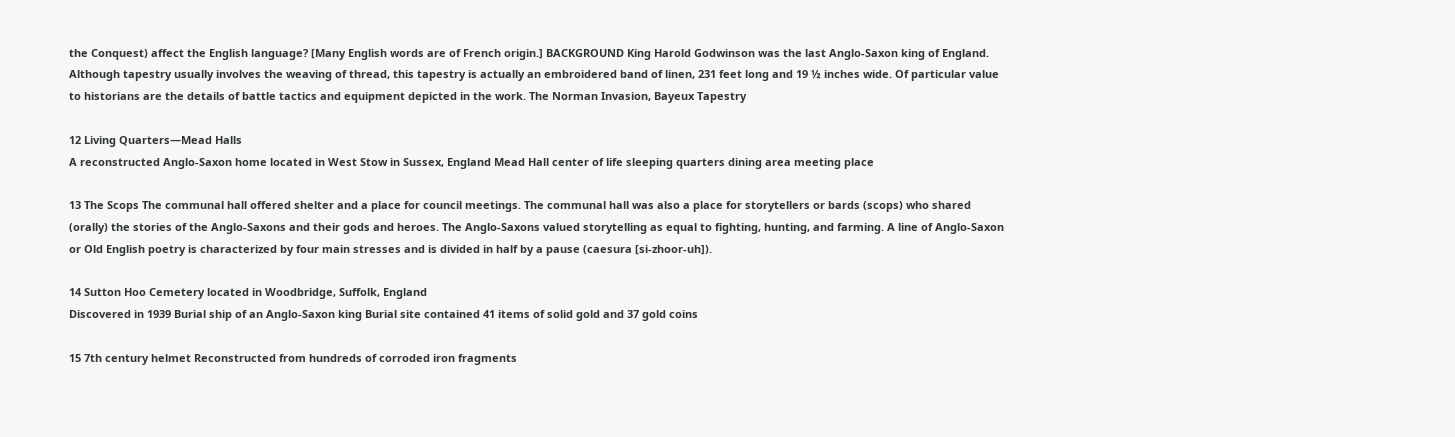the Conquest) affect the English language? [Many English words are of French origin.] BACKGROUND King Harold Godwinson was the last Anglo-Saxon king of England. Although tapestry usually involves the weaving of thread, this tapestry is actually an embroidered band of linen, 231 feet long and 19 ½ inches wide. Of particular value to historians are the details of battle tactics and equipment depicted in the work. The Norman Invasion, Bayeux Tapestry

12 Living Quarters—Mead Halls
A reconstructed Anglo-Saxon home located in West Stow in Sussex, England Mead Hall center of life sleeping quarters dining area meeting place

13 The Scops The communal hall offered shelter and a place for council meetings. The communal hall was also a place for storytellers or bards (scops) who shared (orally) the stories of the Anglo-Saxons and their gods and heroes. The Anglo-Saxons valued storytelling as equal to fighting, hunting, and farming. A line of Anglo-Saxon or Old English poetry is characterized by four main stresses and is divided in half by a pause (caesura [si-zhoor-uh]).

14 Sutton Hoo Cemetery located in Woodbridge, Suffolk, England
Discovered in 1939 Burial ship of an Anglo-Saxon king Burial site contained 41 items of solid gold and 37 gold coins

15 7th century helmet Reconstructed from hundreds of corroded iron fragments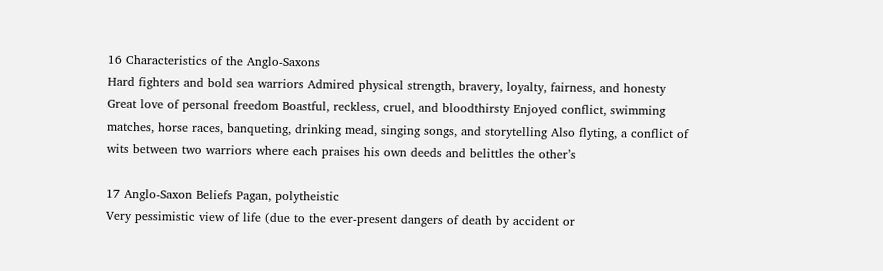16 Characteristics of the Anglo-Saxons
Hard fighters and bold sea warriors Admired physical strength, bravery, loyalty, fairness, and honesty Great love of personal freedom Boastful, reckless, cruel, and bloodthirsty Enjoyed conflict, swimming matches, horse races, banqueting, drinking mead, singing songs, and storytelling Also flyting, a conflict of wits between two warriors where each praises his own deeds and belittles the other’s

17 Anglo-Saxon Beliefs Pagan, polytheistic
Very pessimistic view of life (due to the ever-present dangers of death by accident or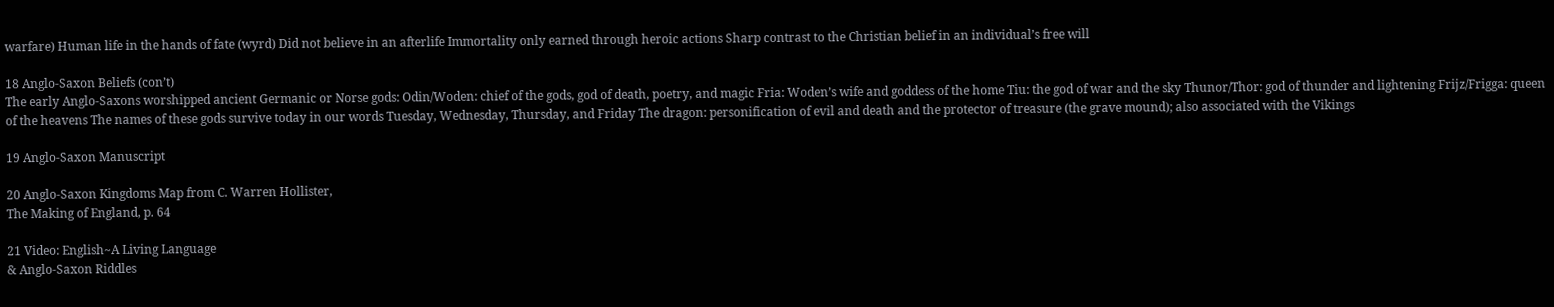warfare) Human life in the hands of fate (wyrd) Did not believe in an afterlife Immortality only earned through heroic actions Sharp contrast to the Christian belief in an individual’s free will

18 Anglo-Saxon Beliefs (con’t)
The early Anglo-Saxons worshipped ancient Germanic or Norse gods: Odin/Woden: chief of the gods, god of death, poetry, and magic Fria: Woden’s wife and goddess of the home Tiu: the god of war and the sky Thunor/Thor: god of thunder and lightening Frijz/Frigga: queen of the heavens The names of these gods survive today in our words Tuesday, Wednesday, Thursday, and Friday The dragon: personification of evil and death and the protector of treasure (the grave mound); also associated with the Vikings

19 Anglo-Saxon Manuscript

20 Anglo-Saxon Kingdoms Map from C. Warren Hollister,
The Making of England, p. 64

21 Video: English~A Living Language
& Anglo-Saxon Riddles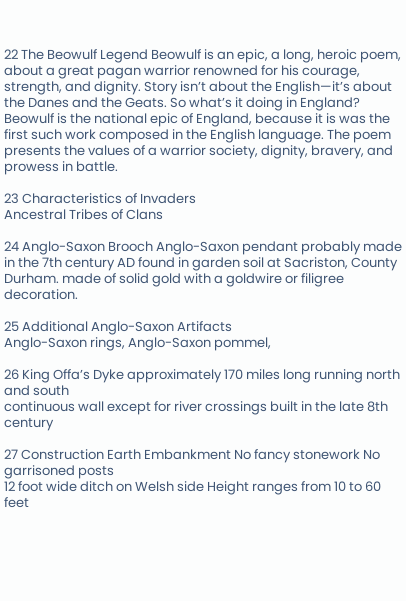22 The Beowulf Legend Beowulf is an epic, a long, heroic poem, about a great pagan warrior renowned for his courage, strength, and dignity. Story isn’t about the English—it’s about the Danes and the Geats. So what’s it doing in England? Beowulf is the national epic of England, because it is was the first such work composed in the English language. The poem presents the values of a warrior society, dignity, bravery, and prowess in battle.

23 Characteristics of Invaders
Ancestral Tribes of Clans

24 Anglo-Saxon Brooch Anglo-Saxon pendant probably made in the 7th century AD found in garden soil at Sacriston, County Durham. made of solid gold with a goldwire or filigree decoration.

25 Additional Anglo-Saxon Artifacts
Anglo-Saxon rings, Anglo-Saxon pommel,

26 King Offa’s Dyke approximately 170 miles long running north and south
continuous wall except for river crossings built in the late 8th century

27 Construction Earth Embankment No fancy stonework No garrisoned posts
12 foot wide ditch on Welsh side Height ranges from 10 to 60 feet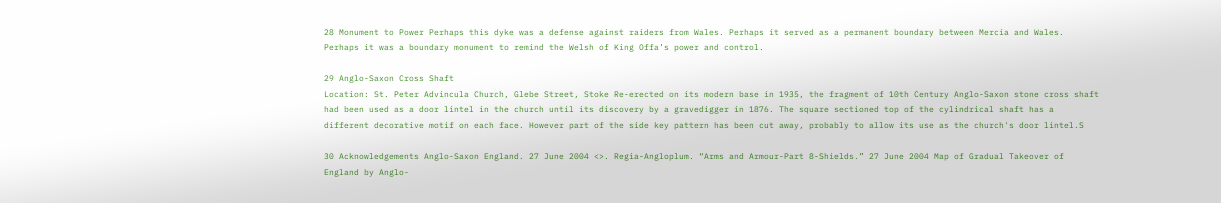28 Monument to Power Perhaps this dyke was a defense against raiders from Wales. Perhaps it served as a permanent boundary between Mercia and Wales. Perhaps it was a boundary monument to remind the Welsh of King Offa’s power and control.

29 Anglo-Saxon Cross Shaft
Location: St. Peter Advincula Church, Glebe Street, Stoke Re-erected on its modern base in 1935, the fragment of 10th Century Anglo-Saxon stone cross shaft had been used as a door lintel in the church until its discovery by a gravedigger in 1876. The square sectioned top of the cylindrical shaft has a different decorative motif on each face. However part of the side key pattern has been cut away, probably to allow its use as the church's door lintel.S

30 Acknowledgements Anglo-Saxon England. 27 June 2004 <>. Regia-Angloplum. “Arms and Armour-Part 8-Shields.” 27 June 2004 Map of Gradual Takeover of England by Anglo-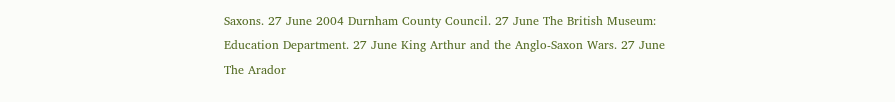Saxons. 27 June 2004 Durnham County Council. 27 June The British Museum: Education Department. 27 June King Arthur and the Anglo-Saxon Wars. 27 June The Arador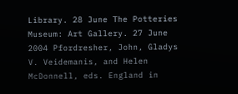Library. 28 June The Potteries Museum: Art Gallery. 27 June 2004 Pfordresher, John, Gladys V. Veidemanis, and Helen McDonnell, eds. England in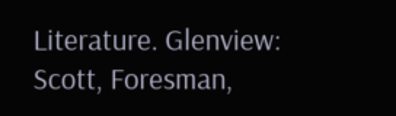Literature. Glenview: Scott, Foresman,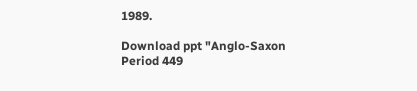1989.

Download ppt "Anglo-Saxon Period 449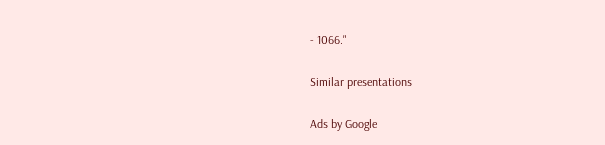- 1066."

Similar presentations

Ads by Google